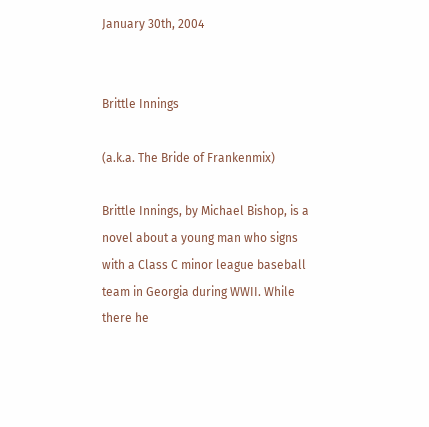January 30th, 2004


Brittle Innings

(a.k.a. The Bride of Frankenmix)

Brittle Innings, by Michael Bishop, is a novel about a young man who signs with a Class C minor league baseball team in Georgia during WWII. While there he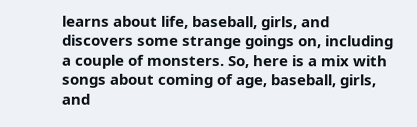learns about life, baseball, girls, and discovers some strange goings on, including a couple of monsters. So, here is a mix with songs about coming of age, baseball, girls, and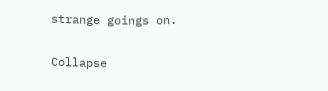strange goings on.

Collapse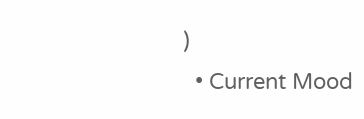)
  • Current Mood